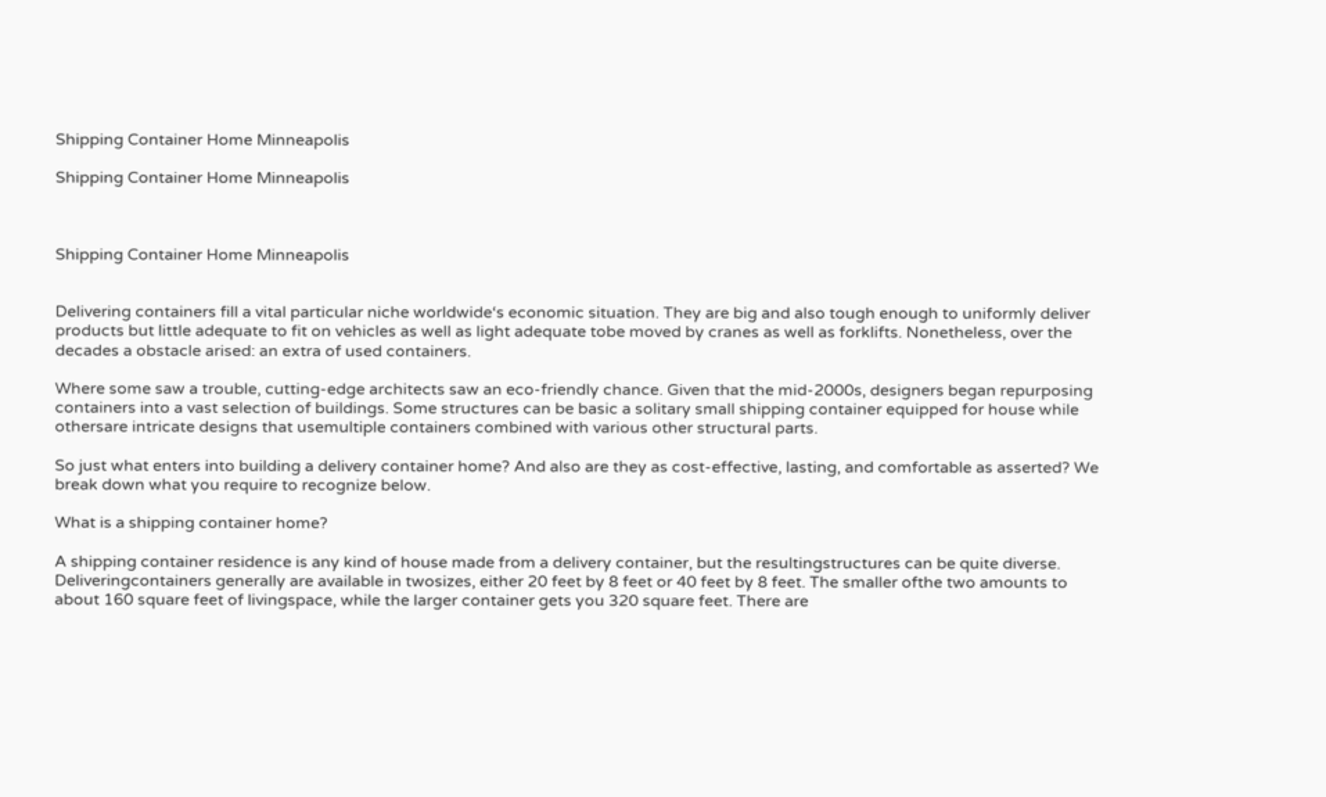Shipping Container Home Minneapolis

Shipping Container Home Minneapolis



Shipping Container Home Minneapolis


Delivering containers fill a vital particular niche worldwide‘s economic situation. They are big and also tough enough to uniformly deliver products but little adequate to fit on vehicles as well as light adequate tobe moved by cranes as well as forklifts. Nonetheless, over the decades a obstacle arised: an extra of used containers.

Where some saw a trouble, cutting-edge architects saw an eco-friendly chance. Given that the mid-2000s, designers began repurposing containers into a vast selection of buildings. Some structures can be basic a solitary small shipping container equipped for house while othersare intricate designs that usemultiple containers combined with various other structural parts.

So just what enters into building a delivery container home? And also are they as cost-effective, lasting, and comfortable as asserted? We break down what you require to recognize below.

What is a shipping container home?

A shipping container residence is any kind of house made from a delivery container, but the resultingstructures can be quite diverse. Deliveringcontainers generally are available in twosizes, either 20 feet by 8 feet or 40 feet by 8 feet. The smaller ofthe two amounts to about 160 square feet of livingspace, while the larger container gets you 320 square feet. There are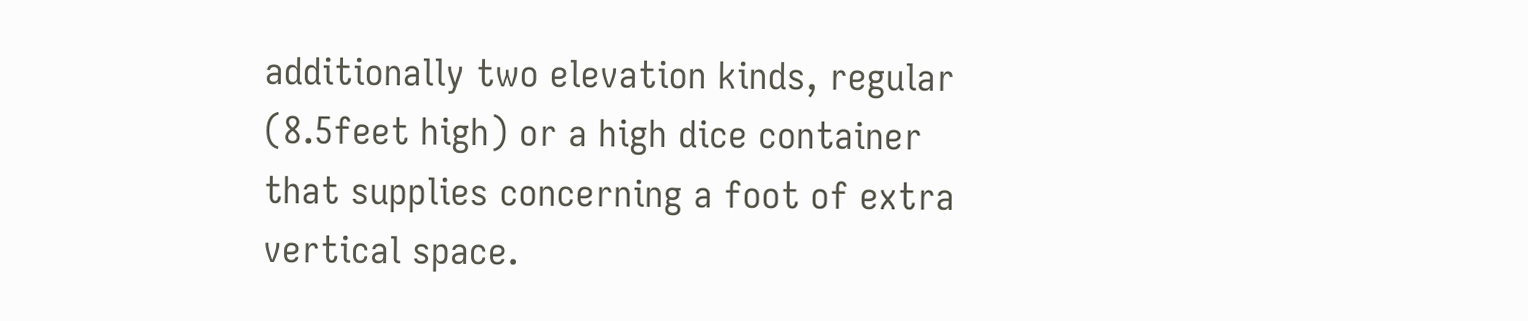additionally two elevation kinds, regular (8.5feet high) or a high dice container that supplies concerning a foot of extra vertical space.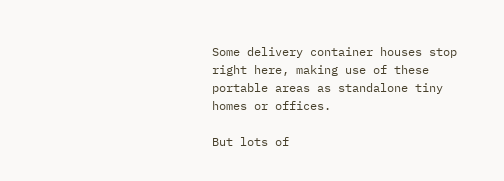Some delivery container houses stop right here, making use of these portable areas as standalone tiny homes or offices.

But lots of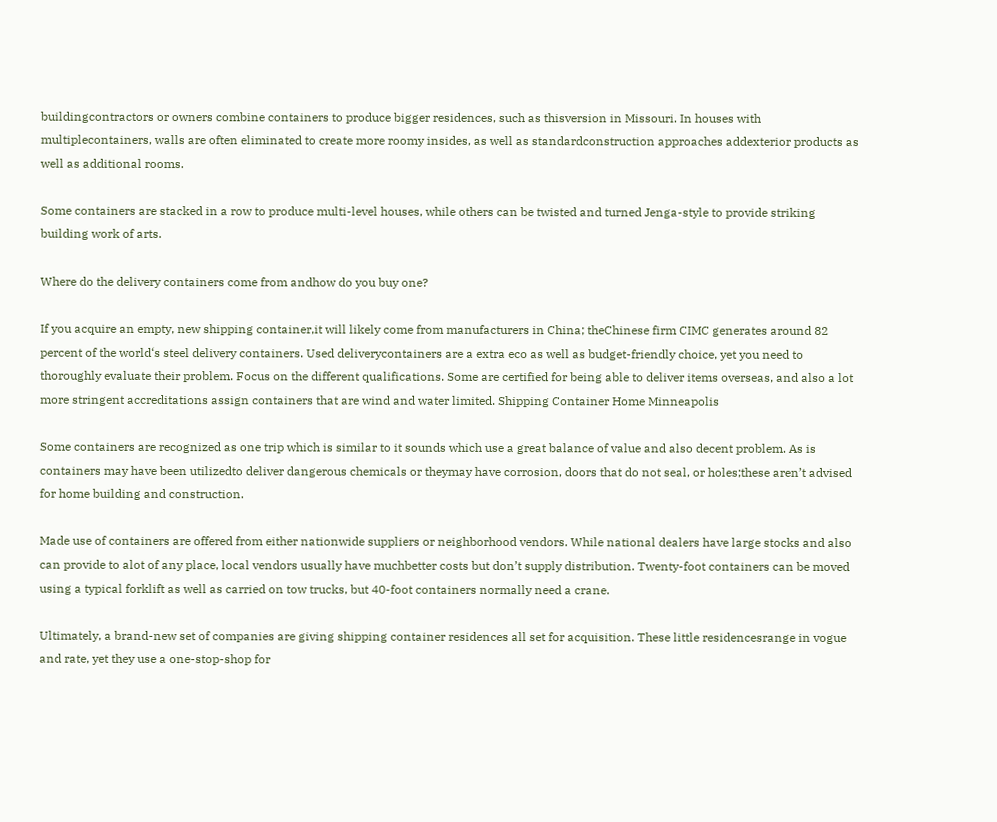buildingcontractors or owners combine containers to produce bigger residences, such as thisversion in Missouri. In houses with multiplecontainers, walls are often eliminated to create more roomy insides, as well as standardconstruction approaches addexterior products as well as additional rooms.

Some containers are stacked in a row to produce multi-level houses, while others can be twisted and turned Jenga-style to provide striking building work of arts.

Where do the delivery containers come from andhow do you buy one?

If you acquire an empty, new shipping container,it will likely come from manufacturers in China; theChinese firm CIMC generates around 82 percent of the world‘s steel delivery containers. Used deliverycontainers are a extra eco as well as budget-friendly choice, yet you need to thoroughly evaluate their problem. Focus on the different qualifications. Some are certified for being able to deliver items overseas, and also a lot more stringent accreditations assign containers that are wind and water limited. Shipping Container Home Minneapolis

Some containers are recognized as one trip which is similar to it sounds which use a great balance of value and also decent problem. As is containers may have been utilizedto deliver dangerous chemicals or theymay have corrosion, doors that do not seal, or holes;these aren’t advised for home building and construction.

Made use of containers are offered from either nationwide suppliers or neighborhood vendors. While national dealers have large stocks and also can provide to alot of any place, local vendors usually have muchbetter costs but don’t supply distribution. Twenty-foot containers can be moved using a typical forklift as well as carried on tow trucks, but 40-foot containers normally need a crane.

Ultimately, a brand-new set of companies are giving shipping container residences all set for acquisition. These little residencesrange in vogue and rate, yet they use a one-stop-shop for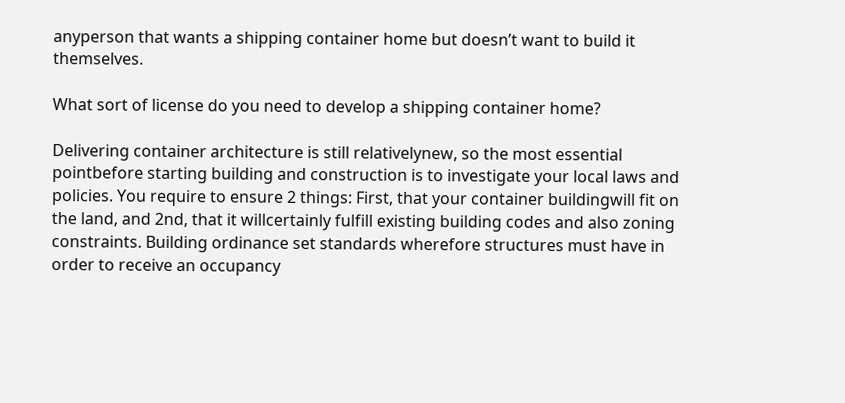anyperson that wants a shipping container home but doesn’t want to build it themselves.

What sort of license do you need to develop a shipping container home?

Delivering container architecture is still relativelynew, so the most essential pointbefore starting building and construction is to investigate your local laws and policies. You require to ensure 2 things: First, that your container buildingwill fit on the land, and 2nd, that it willcertainly fulfill existing building codes and also zoning constraints. Building ordinance set standards wherefore structures must have in order to receive an occupancy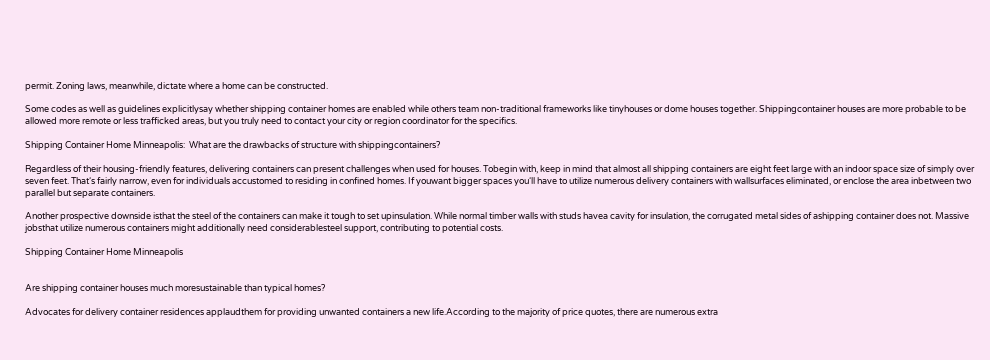permit. Zoning laws, meanwhile, dictate where a home can be constructed.

Some codes as well as guidelines explicitlysay whether shipping container homes are enabled while others team non-traditional frameworks like tinyhouses or dome houses together. Shippingcontainer houses are more probable to be allowed more remote or less trafficked areas, but you truly need to contact your city or region coordinator for the specifics.

Shipping Container Home Minneapolis:  What are the drawbacks of structure with shippingcontainers?

Regardless of their housing-friendly features, delivering containers can present challenges when used for houses. Tobegin with, keep in mind that almost all shipping containers are eight feet large with an indoor space size of simply over seven feet. That‘s fairly narrow, even for individuals accustomed to residing in confined homes. If youwant bigger spaces you‘ll have to utilize numerous delivery containers with wallsurfaces eliminated, or enclose the area inbetween two parallel but separate containers.

Another prospective downside isthat the steel of the containers can make it tough to set upinsulation. While normal timber walls with studs havea cavity for insulation, the corrugated metal sides of ashipping container does not. Massive jobsthat utilize numerous containers might additionally need considerablesteel support, contributing to potential costs.

Shipping Container Home Minneapolis


Are shipping container houses much moresustainable than typical homes?

Advocates for delivery container residences applaudthem for providing unwanted containers a new life.According to the majority of price quotes, there are numerous extra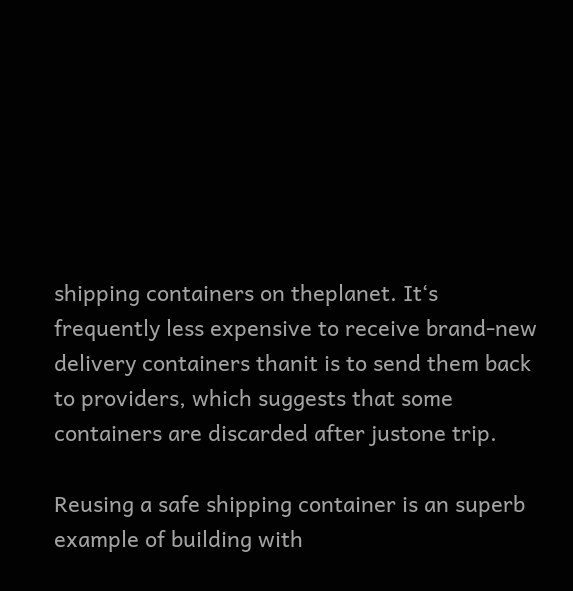shipping containers on theplanet. It‘s frequently less expensive to receive brand-new delivery containers thanit is to send them back to providers, which suggests that some containers are discarded after justone trip.

Reusing a safe shipping container is an superb example of building with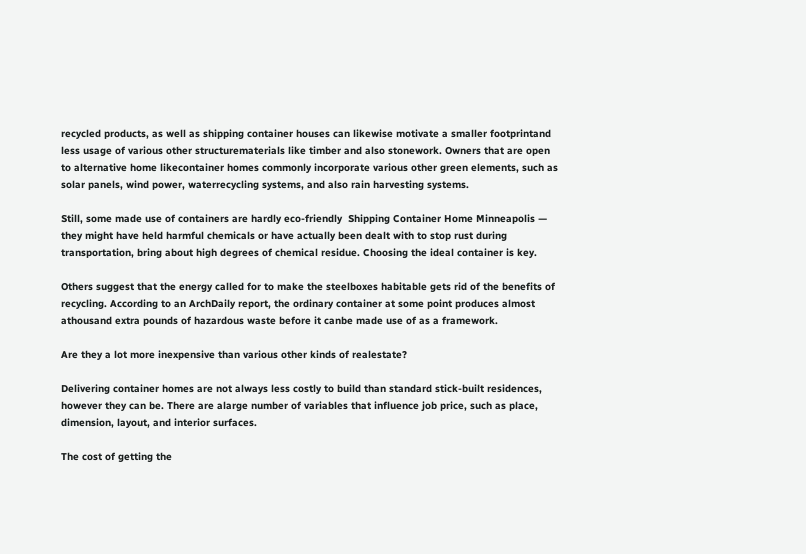recycled products, as well as shipping container houses can likewise motivate a smaller footprintand less usage of various other structurematerials like timber and also stonework. Owners that are open to alternative home likecontainer homes commonly incorporate various other green elements, such as solar panels, wind power, waterrecycling systems, and also rain harvesting systems.

Still, some made use of containers are hardly eco-friendly  Shipping Container Home Minneapolis —  they might have held harmful chemicals or have actually been dealt with to stop rust during transportation, bring about high degrees of chemical residue. Choosing the ideal container is key.

Others suggest that the energy called for to make the steelboxes habitable gets rid of the benefits of recycling. According to an ArchDaily report, the ordinary container at some point produces almost athousand extra pounds of hazardous waste before it canbe made use of as a framework.

Are they a lot more inexpensive than various other kinds of realestate?

Delivering container homes are not always less costly to build than standard stick-built residences, however they can be. There are alarge number of variables that influence job price, such as place, dimension, layout, and interior surfaces.

The cost of getting the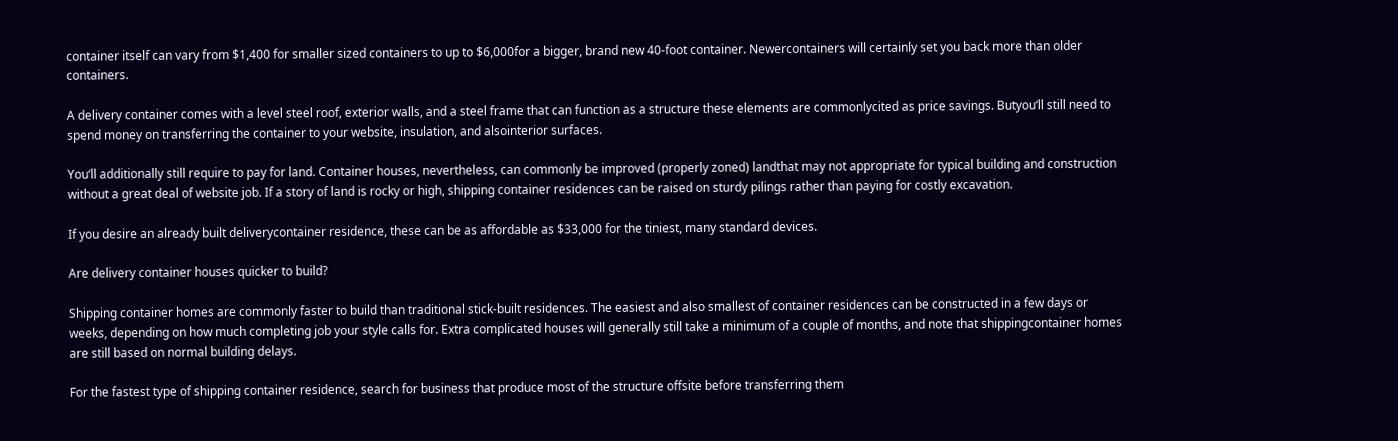container itself can vary from $1,400 for smaller sized containers to up to $6,000for a bigger, brand new 40-foot container. Newercontainers will certainly set you back more than older containers.

A delivery container comes with a level steel roof, exterior walls, and a steel frame that can function as a structure these elements are commonlycited as price savings. Butyou‘ll still need to spend money on transferring the container to your website, insulation, and alsointerior surfaces.

You‘ll additionally still require to pay for land. Container houses, nevertheless, can commonly be improved (properly zoned) landthat may not appropriate for typical building and construction without a great deal of website job. If a story of land is rocky or high, shipping container residences can be raised on sturdy pilings rather than paying for costly excavation.

If you desire an already built deliverycontainer residence, these can be as affordable as $33,000 for the tiniest, many standard devices.

Are delivery container houses quicker to build?

Shipping container homes are commonly faster to build than traditional stick-built residences. The easiest and also smallest of container residences can be constructed in a few days or weeks, depending on how much completing job your style calls for. Extra complicated houses will generally still take a minimum of a couple of months, and note that shippingcontainer homes are still based on normal building delays.

For the fastest type of shipping container residence, search for business that produce most of the structure offsite before transferring them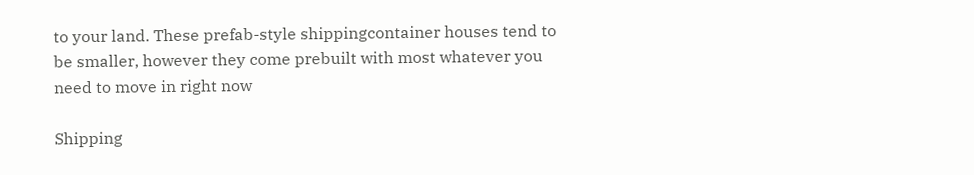to your land. These prefab-style shippingcontainer houses tend to be smaller, however they come prebuilt with most whatever you need to move in right now

Shipping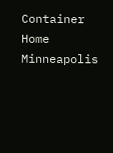Container Home Minneapolis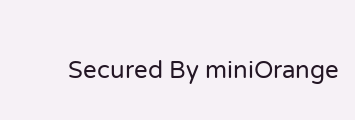Secured By miniOrange